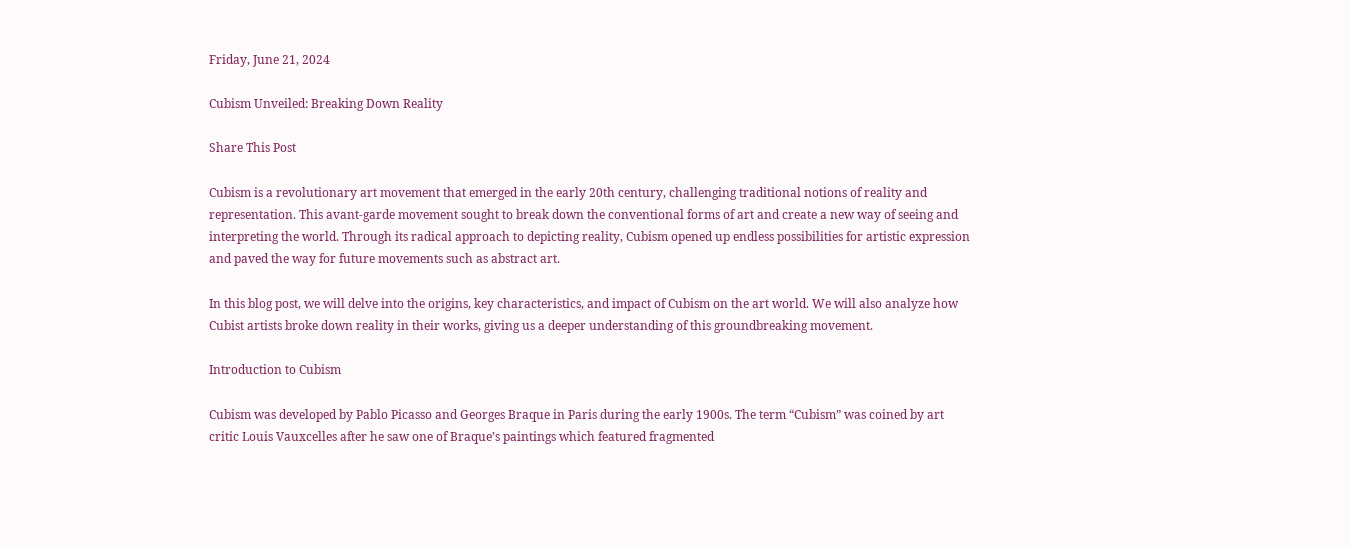Friday, June 21, 2024

Cubism Unveiled: Breaking Down Reality

Share This Post

Cubism is a revolutionary art movement that emerged in the early 20th century, challenging traditional notions of reality and representation. This avant-garde movement sought to break down the conventional forms of art and create a new way of seeing and interpreting the world. Through its radical approach to depicting reality, Cubism opened up endless possibilities for artistic expression and paved the way for future movements such as abstract art.

In this blog post, we will delve into the origins, key characteristics, and impact of Cubism on the art world. We will also analyze how Cubist artists broke down reality in their works, giving us a deeper understanding of this groundbreaking movement.

Introduction to Cubism

Cubism was developed by Pablo Picasso and Georges Braque in Paris during the early 1900s. The term “Cubism” was coined by art critic Louis Vauxcelles after he saw one of Braque’s paintings which featured fragmented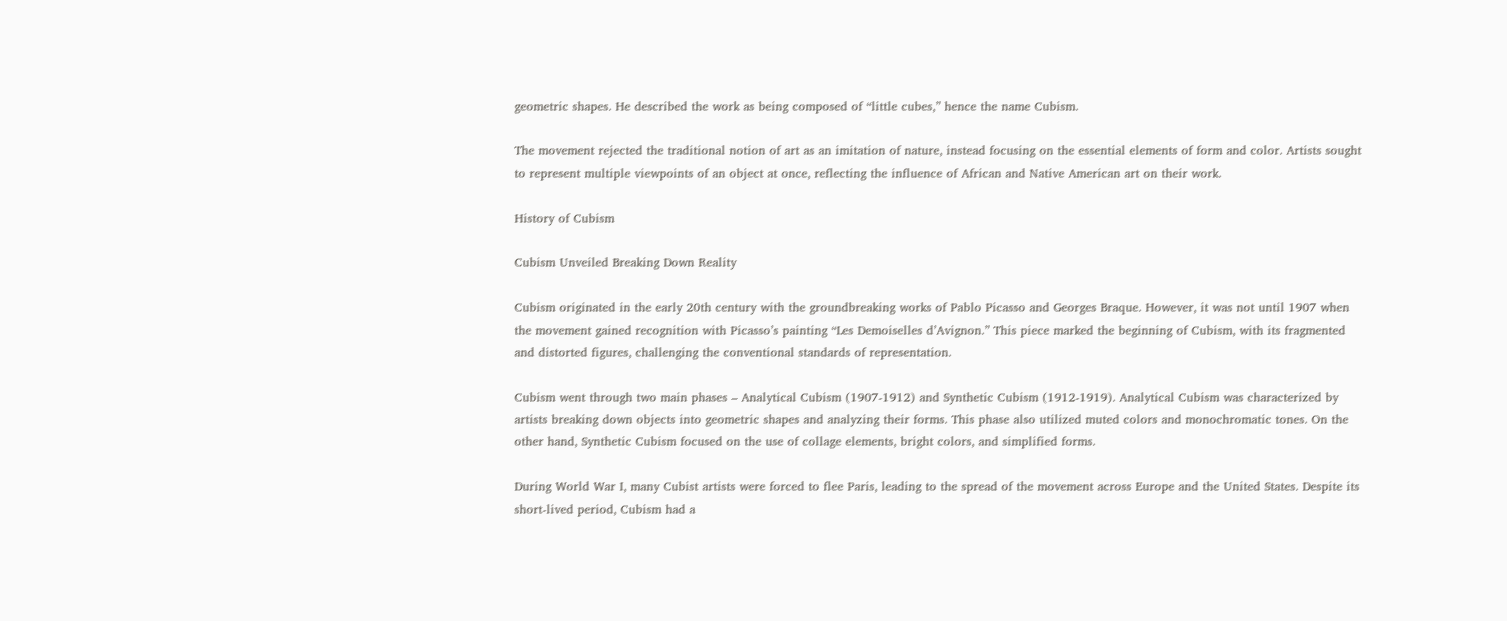geometric shapes. He described the work as being composed of “little cubes,” hence the name Cubism.

The movement rejected the traditional notion of art as an imitation of nature, instead focusing on the essential elements of form and color. Artists sought to represent multiple viewpoints of an object at once, reflecting the influence of African and Native American art on their work.

History of Cubism

Cubism Unveiled Breaking Down Reality

Cubism originated in the early 20th century with the groundbreaking works of Pablo Picasso and Georges Braque. However, it was not until 1907 when the movement gained recognition with Picasso’s painting “Les Demoiselles d’Avignon.” This piece marked the beginning of Cubism, with its fragmented and distorted figures, challenging the conventional standards of representation.

Cubism went through two main phases – Analytical Cubism (1907-1912) and Synthetic Cubism (1912-1919). Analytical Cubism was characterized by artists breaking down objects into geometric shapes and analyzing their forms. This phase also utilized muted colors and monochromatic tones. On the other hand, Synthetic Cubism focused on the use of collage elements, bright colors, and simplified forms.

During World War I, many Cubist artists were forced to flee Paris, leading to the spread of the movement across Europe and the United States. Despite its short-lived period, Cubism had a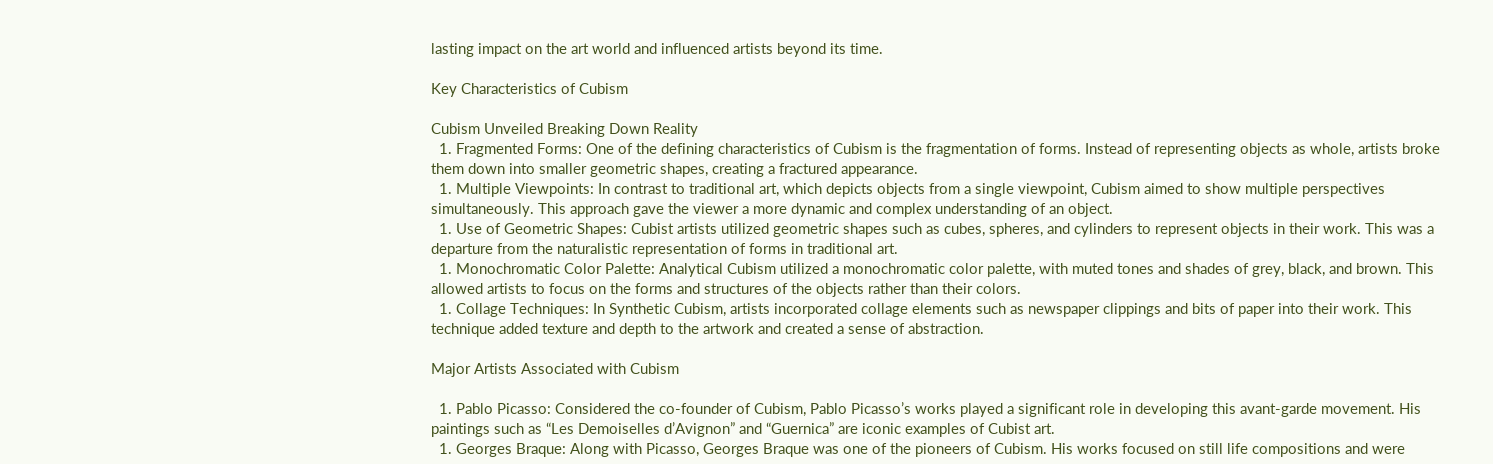lasting impact on the art world and influenced artists beyond its time.

Key Characteristics of Cubism

Cubism Unveiled Breaking Down Reality
  1. Fragmented Forms: One of the defining characteristics of Cubism is the fragmentation of forms. Instead of representing objects as whole, artists broke them down into smaller geometric shapes, creating a fractured appearance.
  1. Multiple Viewpoints: In contrast to traditional art, which depicts objects from a single viewpoint, Cubism aimed to show multiple perspectives simultaneously. This approach gave the viewer a more dynamic and complex understanding of an object.
  1. Use of Geometric Shapes: Cubist artists utilized geometric shapes such as cubes, spheres, and cylinders to represent objects in their work. This was a departure from the naturalistic representation of forms in traditional art.
  1. Monochromatic Color Palette: Analytical Cubism utilized a monochromatic color palette, with muted tones and shades of grey, black, and brown. This allowed artists to focus on the forms and structures of the objects rather than their colors.
  1. Collage Techniques: In Synthetic Cubism, artists incorporated collage elements such as newspaper clippings and bits of paper into their work. This technique added texture and depth to the artwork and created a sense of abstraction.

Major Artists Associated with Cubism

  1. Pablo Picasso: Considered the co-founder of Cubism, Pablo Picasso’s works played a significant role in developing this avant-garde movement. His paintings such as “Les Demoiselles d’Avignon” and “Guernica” are iconic examples of Cubist art.
  1. Georges Braque: Along with Picasso, Georges Braque was one of the pioneers of Cubism. His works focused on still life compositions and were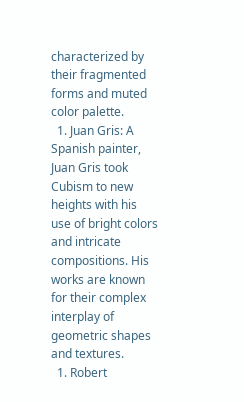characterized by their fragmented forms and muted color palette.
  1. Juan Gris: A Spanish painter, Juan Gris took Cubism to new heights with his use of bright colors and intricate compositions. His works are known for their complex interplay of geometric shapes and textures.
  1. Robert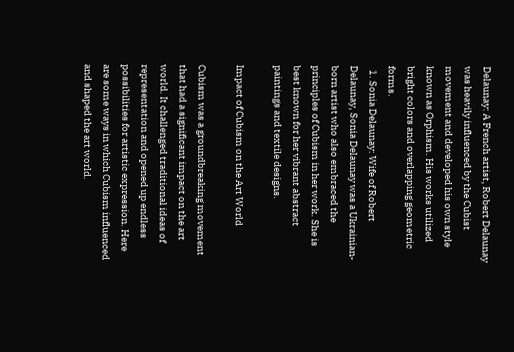Delaunay: A French artist, Robert Delaunay was heavily influenced by the Cubist movement and developed his own style known as Orphism. His works utilized bright colors and overlapping geometric forms.
  1. Sonia Delaunay: Wife of Robert Delaunay, Sonia Delaunay was a Ukrainian-born artist who also embraced the principles of Cubism in her work. She is best known for her vibrant abstract paintings and textile designs.

Impact of Cubism on the Art World

Cubism was a groundbreaking movement that had a significant impact on the art world. It challenged traditional ideas of representation and opened up endless possibilities for artistic expression. Here are some ways in which Cubism influenced and shaped the art world.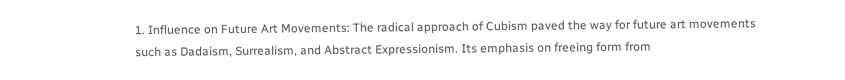1. Influence on Future Art Movements: The radical approach of Cubism paved the way for future art movements such as Dadaism, Surrealism, and Abstract Expressionism. Its emphasis on freeing form from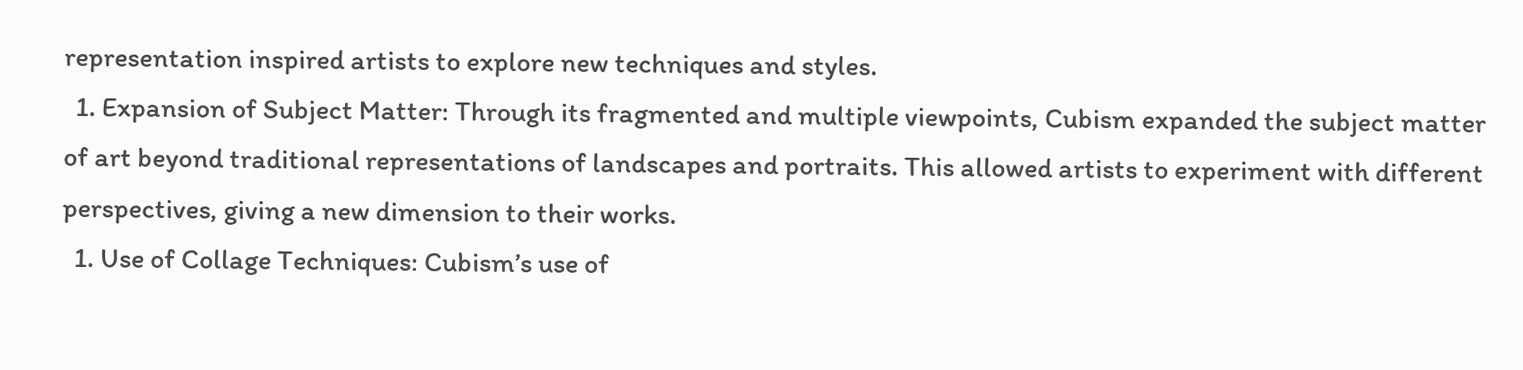representation inspired artists to explore new techniques and styles.
  1. Expansion of Subject Matter: Through its fragmented and multiple viewpoints, Cubism expanded the subject matter of art beyond traditional representations of landscapes and portraits. This allowed artists to experiment with different perspectives, giving a new dimension to their works.
  1. Use of Collage Techniques: Cubism’s use of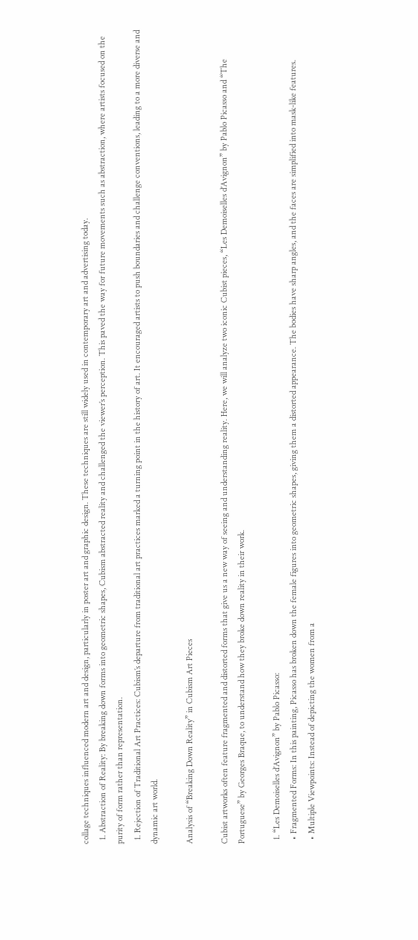collage techniques influenced modern art and design, particularly in poster art and graphic design. These techniques are still widely used in contemporary art and advertising today.
  1. Abstraction of Reality: By breaking down forms into geometric shapes, Cubism abstracted reality and challenged the viewer’s perception. This paved the way for future movements such as abstraction, where artists focused on the purity of form rather than representation.
  1. Rejection of Traditional Art Practices: Cubism’s departure from traditional art practices marked a turning point in the history of art. It encouraged artists to push boundaries and challenge conventions, leading to a more diverse and dynamic art world.

Analysis of “Breaking Down Reality” in Cubism Art Pieces

Cubist artworks often feature fragmented and distorted forms that give us a new way of seeing and understanding reality. Here, we will analyze two iconic Cubist pieces, “Les Demoiselles d’Avignon” by Pablo Picasso and “The Portuguese” by Georges Braque, to understand how they broke down reality in their work.

  1. “Les Demoiselles d’Avignon” by Pablo Picasso:
  • Fragmented Forms: In this painting, Picasso has broken down the female figures into geometric shapes, giving them a distorted appearance. The bodies have sharp angles, and the faces are simplified into mask-like features.
  • Multiple Viewpoints: Instead of depicting the women from a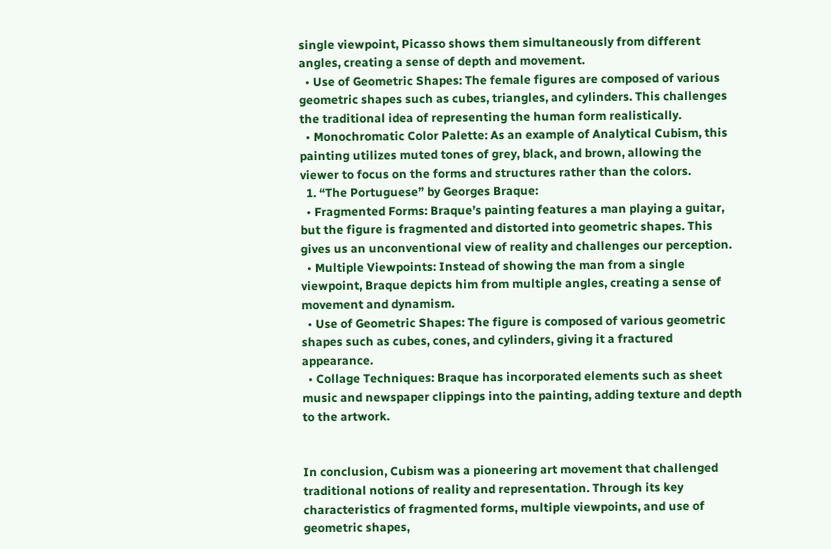single viewpoint, Picasso shows them simultaneously from different angles, creating a sense of depth and movement.
  • Use of Geometric Shapes: The female figures are composed of various geometric shapes such as cubes, triangles, and cylinders. This challenges the traditional idea of representing the human form realistically.
  • Monochromatic Color Palette: As an example of Analytical Cubism, this painting utilizes muted tones of grey, black, and brown, allowing the viewer to focus on the forms and structures rather than the colors.
  1. “The Portuguese” by Georges Braque:
  • Fragmented Forms: Braque’s painting features a man playing a guitar, but the figure is fragmented and distorted into geometric shapes. This gives us an unconventional view of reality and challenges our perception.
  • Multiple Viewpoints: Instead of showing the man from a single viewpoint, Braque depicts him from multiple angles, creating a sense of movement and dynamism.
  • Use of Geometric Shapes: The figure is composed of various geometric shapes such as cubes, cones, and cylinders, giving it a fractured appearance.
  • Collage Techniques: Braque has incorporated elements such as sheet music and newspaper clippings into the painting, adding texture and depth to the artwork.


In conclusion, Cubism was a pioneering art movement that challenged traditional notions of reality and representation. Through its key characteristics of fragmented forms, multiple viewpoints, and use of geometric shapes,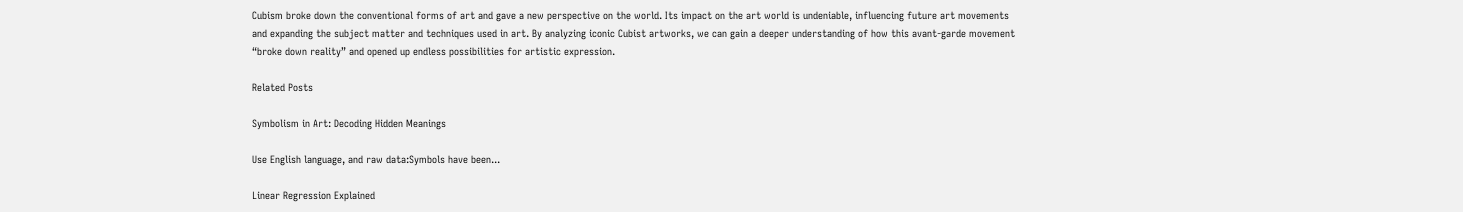Cubism broke down the conventional forms of art and gave a new perspective on the world. Its impact on the art world is undeniable, influencing future art movements and expanding the subject matter and techniques used in art. By analyzing iconic Cubist artworks, we can gain a deeper understanding of how this avant-garde movement “broke down reality” and opened up endless possibilities for artistic expression.

Related Posts

Symbolism in Art: Decoding Hidden Meanings

Use English language, and raw data:Symbols have been...

Linear Regression Explained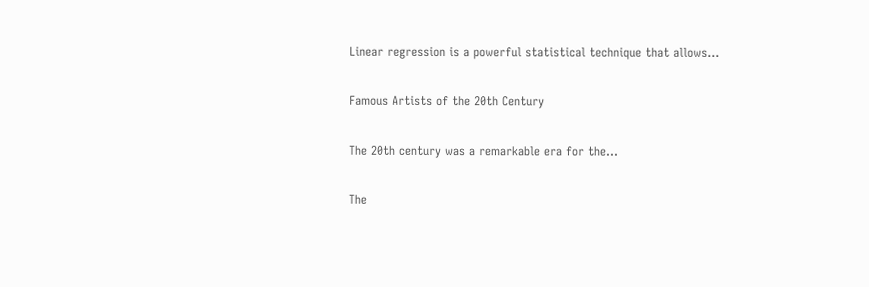Linear regression is a powerful statistical technique that allows...

Famous Artists of the 20th Century

The 20th century was a remarkable era for the...

The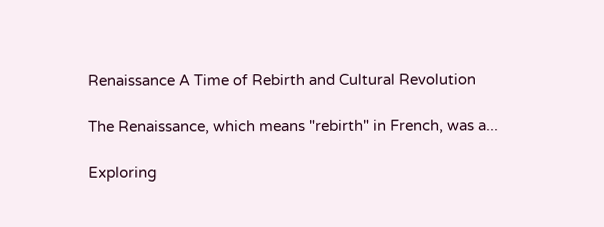Renaissance A Time of Rebirth and Cultural Revolution

The Renaissance, which means "rebirth" in French, was a...

Exploring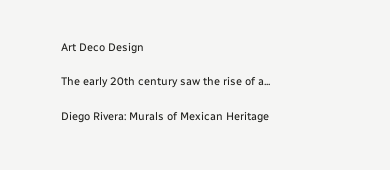Art Deco Design

The early 20th century saw the rise of a...

Diego Rivera: Murals of Mexican Heritage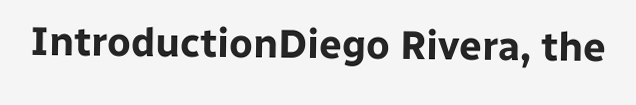IntroductionDiego Rivera, the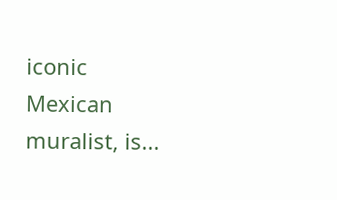iconic Mexican muralist, is...